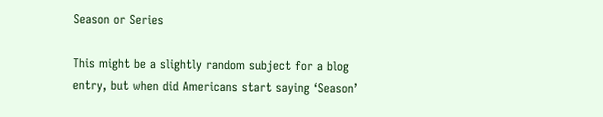Season or Series

This might be a slightly random subject for a blog entry, but when did Americans start saying ‘Season’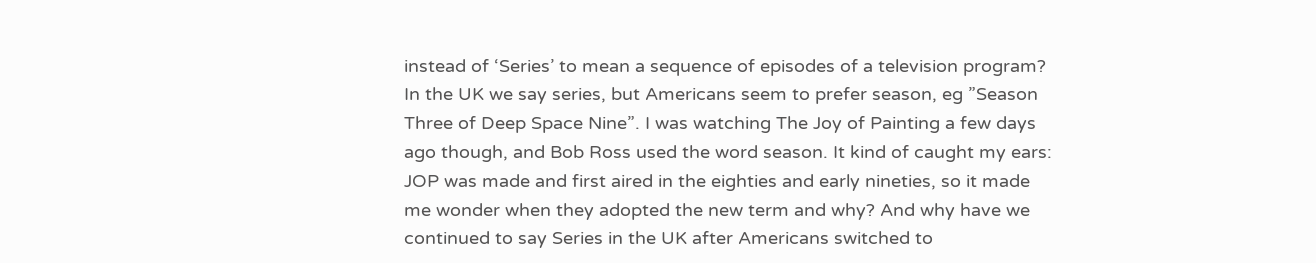instead of ‘Series’ to mean a sequence of episodes of a television program? In the UK we say series, but Americans seem to prefer season, eg ”Season Three of Deep Space Nine”. I was watching The Joy of Painting a few days ago though, and Bob Ross used the word season. It kind of caught my ears: JOP was made and first aired in the eighties and early nineties, so it made me wonder when they adopted the new term and why? And why have we continued to say Series in the UK after Americans switched to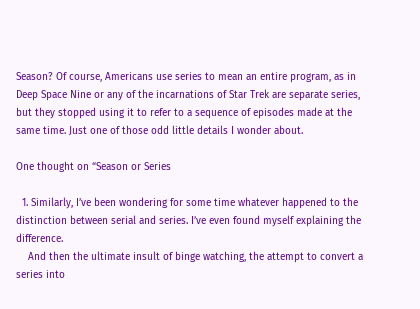Season? Of course, Americans use series to mean an entire program, as in Deep Space Nine or any of the incarnations of Star Trek are separate series, but they stopped using it to refer to a sequence of episodes made at the same time. Just one of those odd little details I wonder about.

One thought on “Season or Series

  1. Similarly, I’ve been wondering for some time whatever happened to the distinction between serial and series. I’ve even found myself explaining the difference.
    And then the ultimate insult of binge watching, the attempt to convert a series into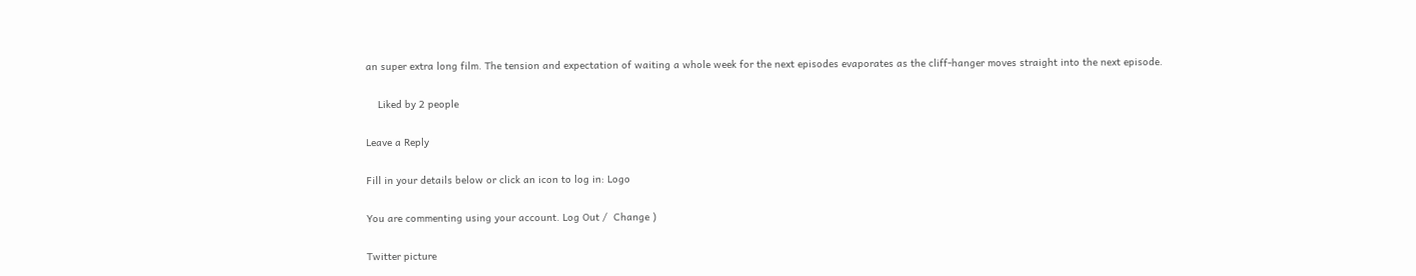an super extra long film. The tension and expectation of waiting a whole week for the next episodes evaporates as the cliff-hanger moves straight into the next episode.

    Liked by 2 people

Leave a Reply

Fill in your details below or click an icon to log in: Logo

You are commenting using your account. Log Out /  Change )

Twitter picture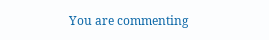You are commenting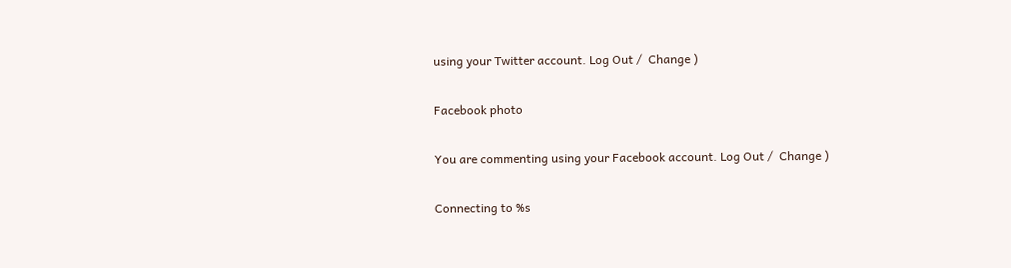using your Twitter account. Log Out /  Change )

Facebook photo

You are commenting using your Facebook account. Log Out /  Change )

Connecting to %s